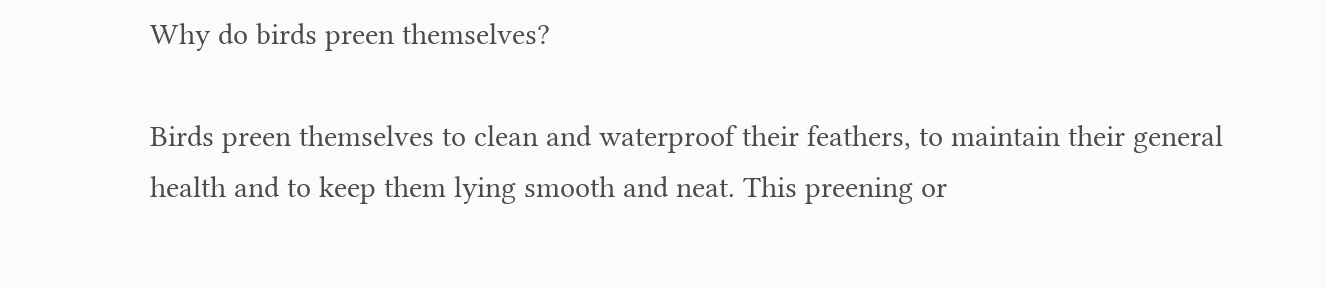Why do birds preen themselves?

Birds preen themselves to clean and waterproof their feathers, to maintain their general health and to keep them lying smooth and neat. This preening or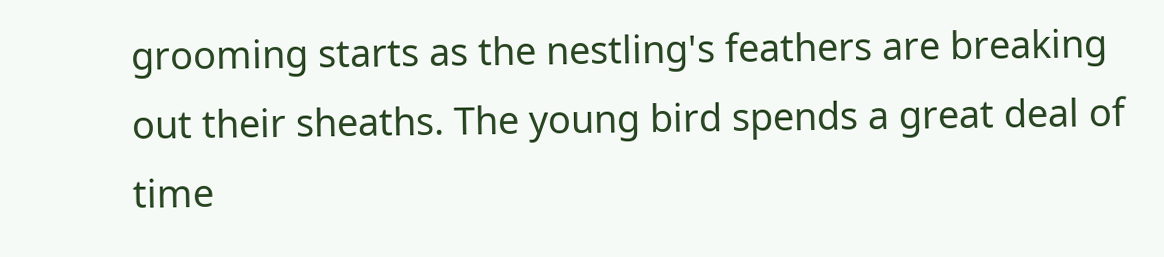grooming starts as the nestling's feathers are breaking out their sheaths. The young bird spends a great deal of time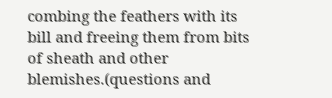combing the feathers with its bill and freeing them from bits of sheath and other blemishes.(questions and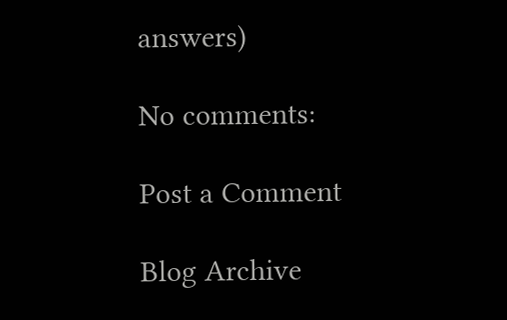answers)

No comments:

Post a Comment

Blog Archive